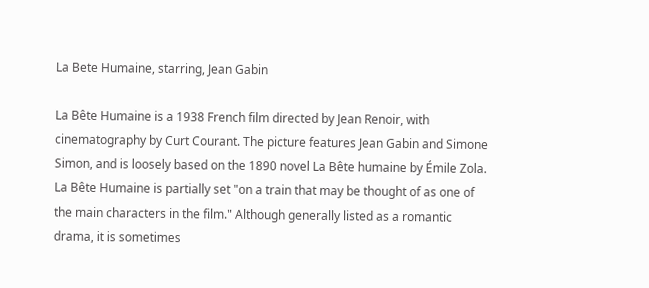La Bete Humaine, starring, Jean Gabin

La Bête Humaine is a 1938 French film directed by Jean Renoir, with cinematography by Curt Courant. The picture features Jean Gabin and Simone Simon, and is loosely based on the 1890 novel La Bête humaine by Émile Zola. La Bête Humaine is partially set "on a train that may be thought of as one of the main characters in the film." Although generally listed as a romantic drama, it is sometimes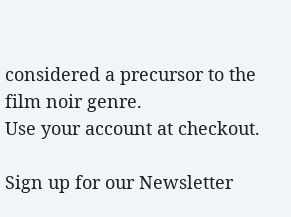considered a precursor to the film noir genre.
Use your account at checkout.

Sign up for our Newsletter